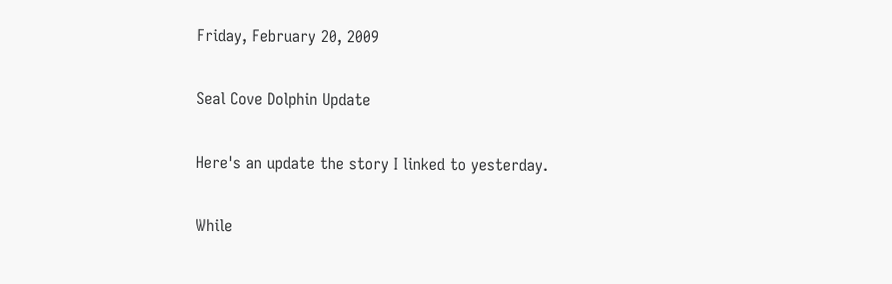Friday, February 20, 2009

Seal Cove Dolphin Update

Here's an update the story I linked to yesterday.

While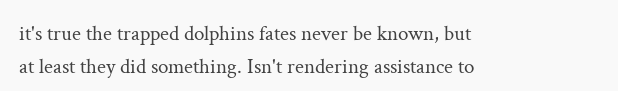it's true the trapped dolphins fates never be known, but at least they did something. Isn't rendering assistance to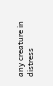any creature in distress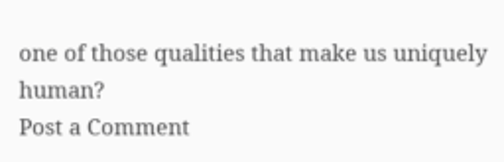one of those qualities that make us uniquely human?
Post a Comment